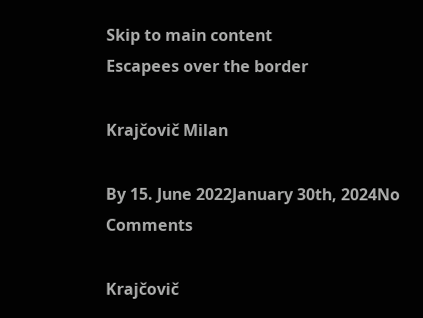Skip to main content
Escapees over the border

Krajčovič Milan

By 15. June 2022January 30th, 2024No Comments

Krajčovič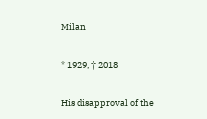Milan

* 1929, † 2018

His disapproval of the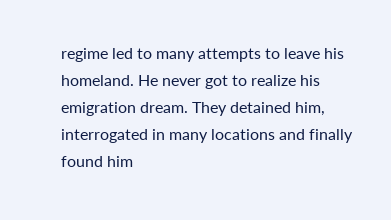regime led to many attempts to leave his homeland. He never got to realize his emigration dream. They detained him, interrogated in many locations and finally found him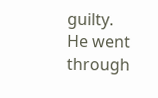guilty. He went through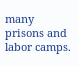many prisons and labor camps.